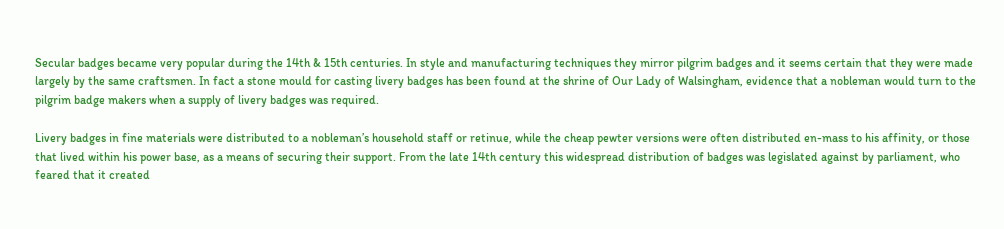Secular badges became very popular during the 14th & 15th centuries. In style and manufacturing techniques they mirror pilgrim badges and it seems certain that they were made largely by the same craftsmen. In fact a stone mould for casting livery badges has been found at the shrine of Our Lady of Walsingham, evidence that a nobleman would turn to the pilgrim badge makers when a supply of livery badges was required.

Livery badges in fine materials were distributed to a nobleman’s household staff or retinue, while the cheap pewter versions were often distributed en-mass to his affinity, or those that lived within his power base, as a means of securing their support. From the late 14th century this widespread distribution of badges was legislated against by parliament, who feared that it created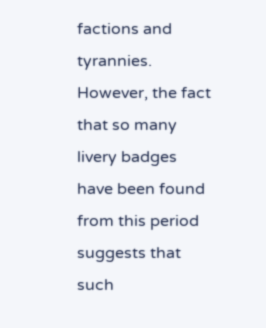factions and tyrannies. However, the fact that so many livery badges have been found from this period suggests that such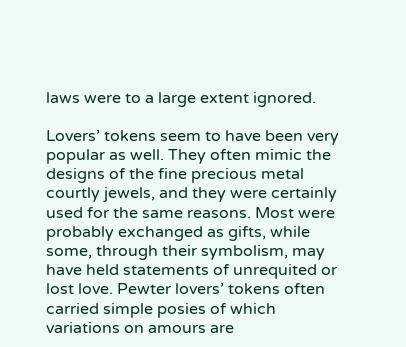laws were to a large extent ignored.

Lovers’ tokens seem to have been very popular as well. They often mimic the designs of the fine precious metal courtly jewels, and they were certainly used for the same reasons. Most were probably exchanged as gifts, while some, through their symbolism, may have held statements of unrequited or lost love. Pewter lovers’ tokens often carried simple posies of which variations on amours are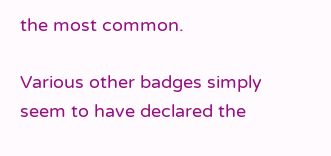the most common.

Various other badges simply seem to have declared the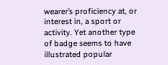wearer’s proficiency at, or interest in, a sport or activity. Yet another type of badge seems to have illustrated popular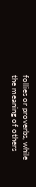follies or proverbs, while the meaning of others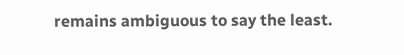remains ambiguous to say the least.